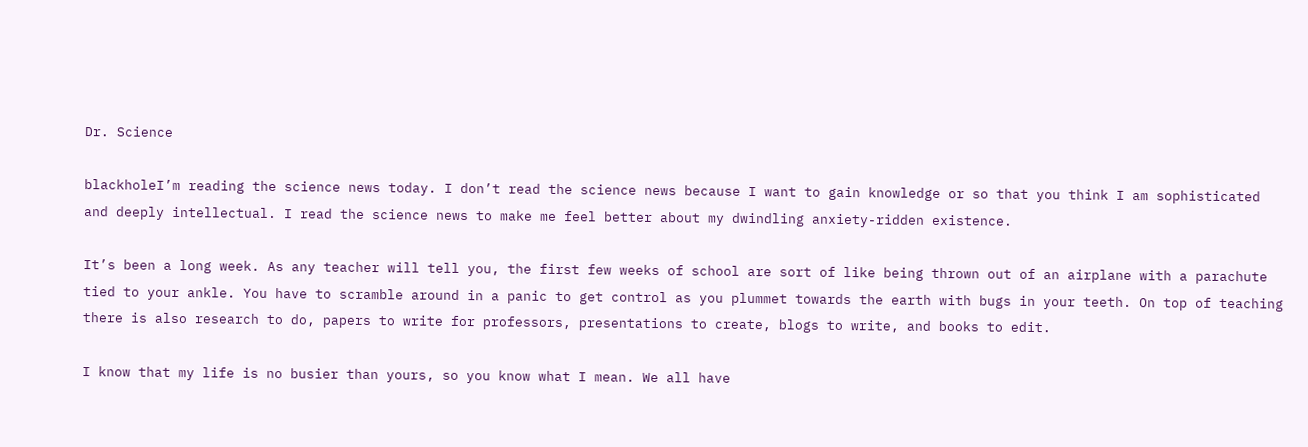Dr. Science

blackholeI’m reading the science news today. I don’t read the science news because I want to gain knowledge or so that you think I am sophisticated and deeply intellectual. I read the science news to make me feel better about my dwindling anxiety-ridden existence.

It’s been a long week. As any teacher will tell you, the first few weeks of school are sort of like being thrown out of an airplane with a parachute tied to your ankle. You have to scramble around in a panic to get control as you plummet towards the earth with bugs in your teeth. On top of teaching there is also research to do, papers to write for professors, presentations to create, blogs to write, and books to edit.

I know that my life is no busier than yours, so you know what I mean. We all have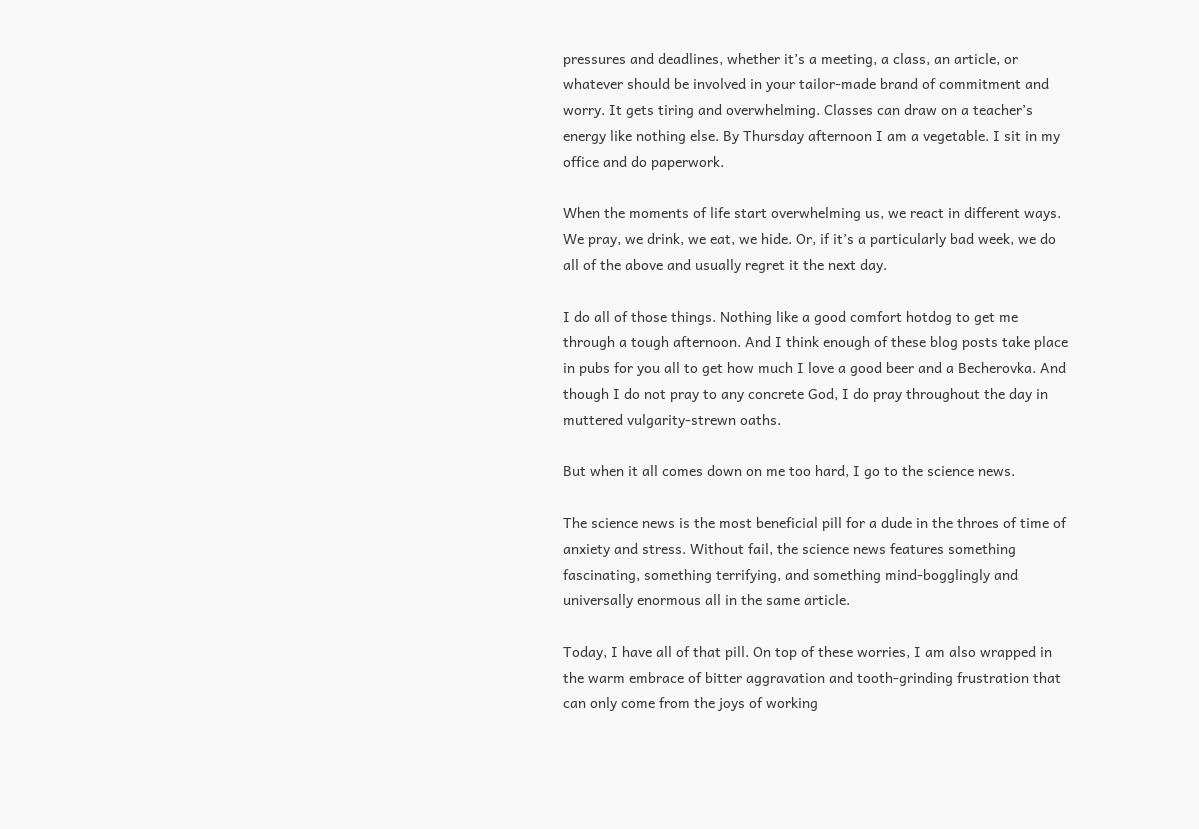pressures and deadlines, whether it’s a meeting, a class, an article, or whatever should be involved in your tailor-made brand of commitment and worry. It gets tiring and overwhelming. Classes can draw on a teacher’s energy like nothing else. By Thursday afternoon I am a vegetable. I sit in my office and do paperwork.

When the moments of life start overwhelming us, we react in different ways. We pray, we drink, we eat, we hide. Or, if it’s a particularly bad week, we do all of the above and usually regret it the next day.

I do all of those things. Nothing like a good comfort hotdog to get me through a tough afternoon. And I think enough of these blog posts take place in pubs for you all to get how much I love a good beer and a Becherovka. And though I do not pray to any concrete God, I do pray throughout the day in muttered vulgarity-strewn oaths.

But when it all comes down on me too hard, I go to the science news.

The science news is the most beneficial pill for a dude in the throes of time of anxiety and stress. Without fail, the science news features something fascinating, something terrifying, and something mind-bogglingly and universally enormous all in the same article.

Today, I have all of that pill. On top of these worries, I am also wrapped in the warm embrace of bitter aggravation and tooth-grinding frustration that can only come from the joys of working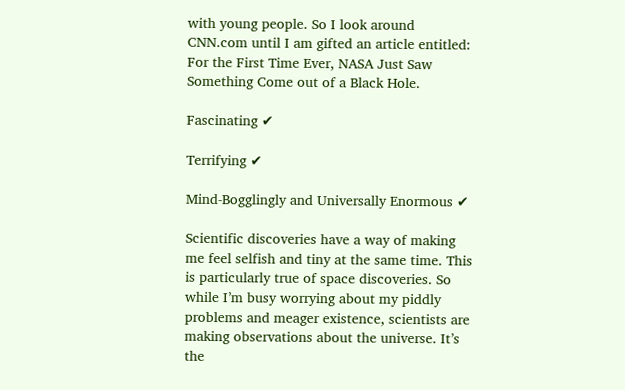with young people. So I look around CNN.com until I am gifted an article entitled: For the First Time Ever, NASA Just Saw Something Come out of a Black Hole.

Fascinating ✔

Terrifying ✔

Mind-Bogglingly and Universally Enormous ✔

Scientific discoveries have a way of making me feel selfish and tiny at the same time. This is particularly true of space discoveries. So while I’m busy worrying about my piddly problems and meager existence, scientists are making observations about the universe. It’s the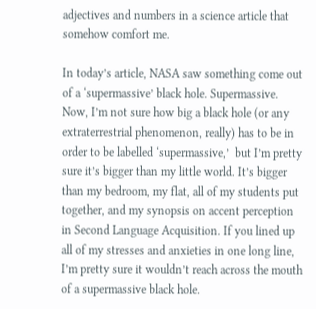adjectives and numbers in a science article that somehow comfort me.

In today’s article, NASA saw something come out of a ‘supermassive’ black hole. Supermassive. Now, I’m not sure how big a black hole (or any extraterrestrial phenomenon, really) has to be in order to be labelled ‘supermassive,’  but I’m pretty sure it’s bigger than my little world. It’s bigger than my bedroom, my flat, all of my students put together, and my synopsis on accent perception in Second Language Acquisition. If you lined up all of my stresses and anxieties in one long line, I’m pretty sure it wouldn’t reach across the mouth of a supermassive black hole.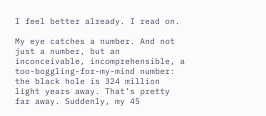I feel better already. I read on.

My eye catches a number. And not just a number, but an inconceivable, incomprehensible, a too-boggling-for-my-mind number: the black hole is 324 million light years away. That’s pretty far away. Suddenly, my 45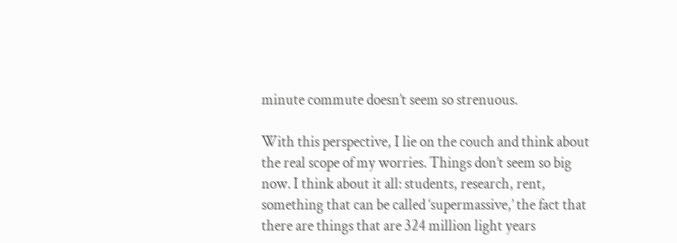minute commute doesn’t seem so strenuous.

With this perspective, I lie on the couch and think about the real scope of my worries. Things don’t seem so big now. I think about it all: students, research, rent, something that can be called ‘supermassive,’ the fact that there are things that are 324 million light years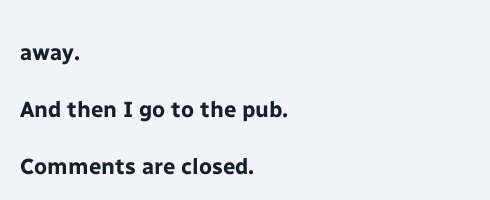away.

And then I go to the pub.

Comments are closed.